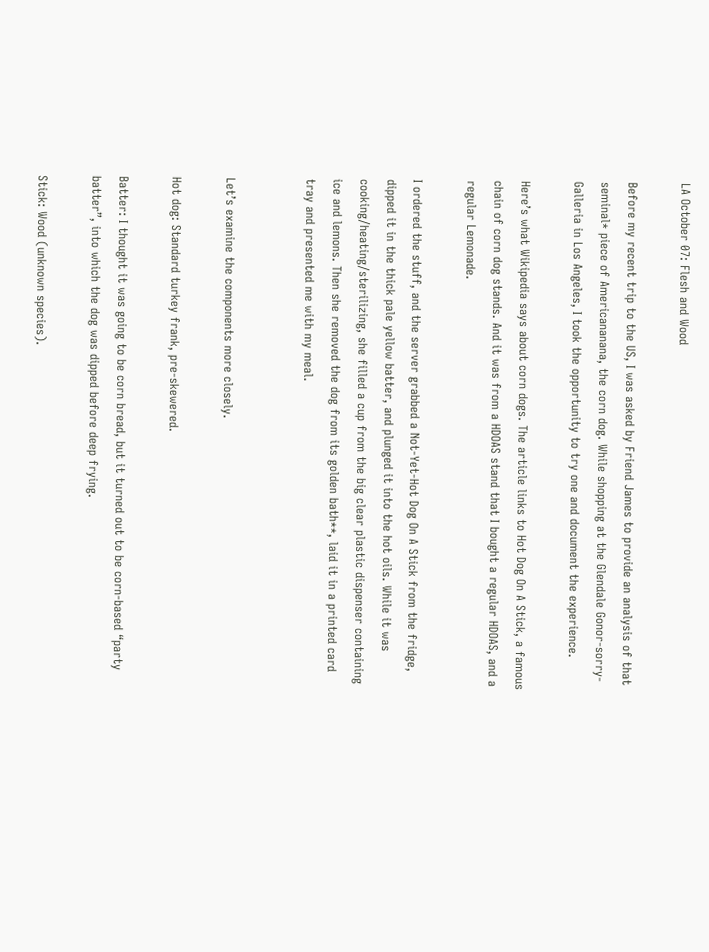LA October 07: Flesh and Wood

Before my recent trip to the US, I was asked by Friend James to provide an analysis of that seminal* piece of Americananana, the corn dog. While shopping at the Glendale Gonor-sorry-Galleria in Los Angeles, I took the opportunity to try one and document the experience.

Here’s what Wikipedia says about corn dogs. The article links to Hot Dog On A Stick, a famous chain of corn dog stands. And it was from a HDOAS stand that I bought a regular HDOAS, and a regular Lemonade.

I ordered the stuff, and the server grabbed a Not-Yet-Hot Dog On A Stick from the fridge, dipped it in the thick pale yellow batter, and plunged it into the hot oils. While it was cooking/heating/sterilizing, she filled a cup from the big clear plastic dispenser containing ice and lemons. Then she removed the dog from its golden bath**, laid it in a printed card tray and presented me with my meal.


Let’s examine the components more closely.

Hot dog: Standard turkey frank, pre-skewered.

Batter: I thought it was going to be corn bread, but it turned out to be corn-based “party batter”, into which the dog was dipped before deep frying.

Stick: Wood (unknown species).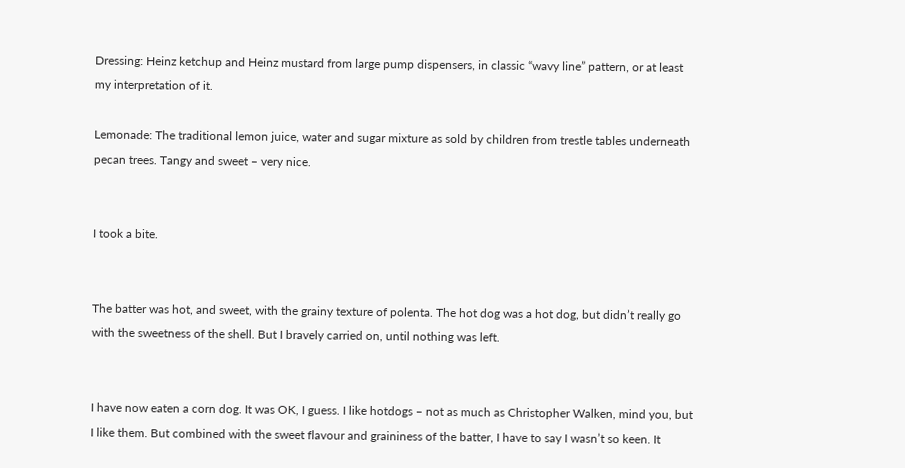Dressing: Heinz ketchup and Heinz mustard from large pump dispensers, in classic “wavy line” pattern, or at least my interpretation of it.

Lemonade: The traditional lemon juice, water and sugar mixture as sold by children from trestle tables underneath pecan trees. Tangy and sweet – very nice.


I took a bite.


The batter was hot, and sweet, with the grainy texture of polenta. The hot dog was a hot dog, but didn’t really go with the sweetness of the shell. But I bravely carried on, until nothing was left.


I have now eaten a corn dog. It was OK, I guess. I like hotdogs – not as much as Christopher Walken, mind you, but I like them. But combined with the sweet flavour and graininess of the batter, I have to say I wasn’t so keen. It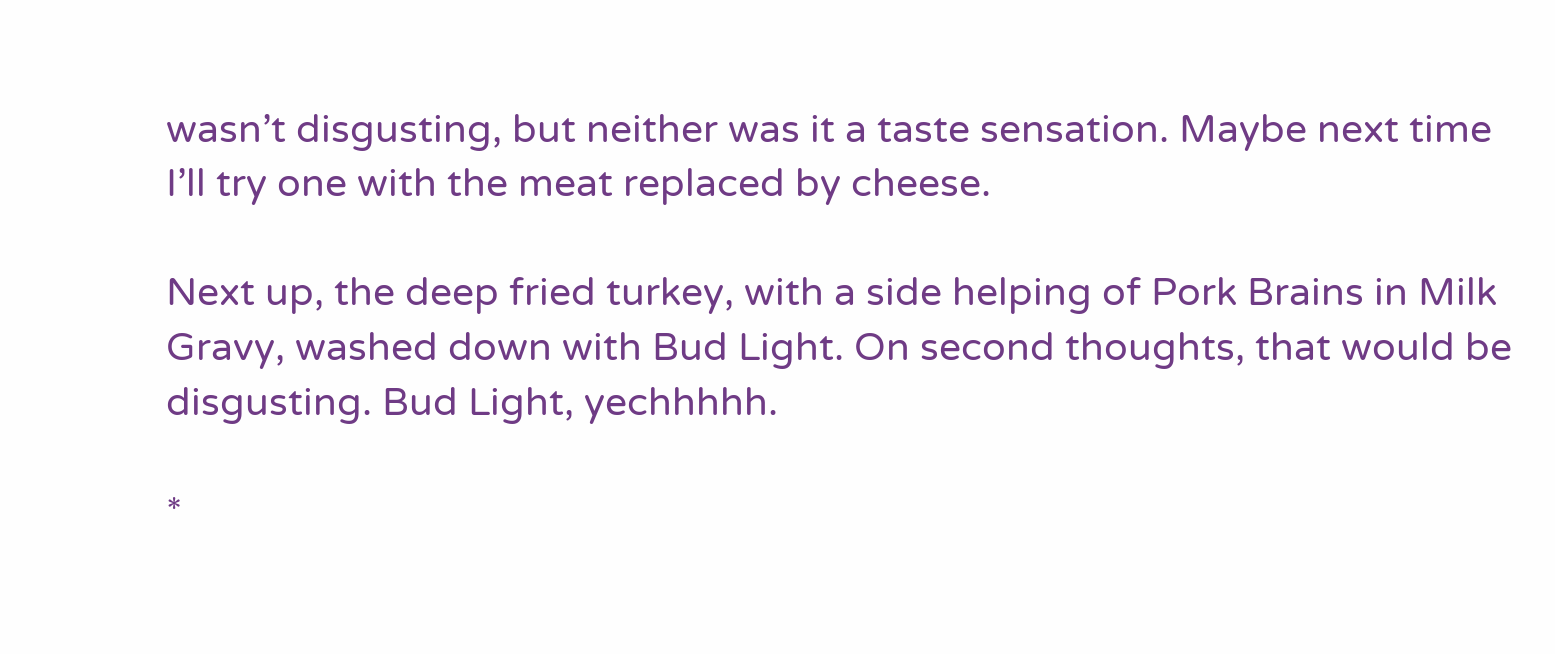wasn’t disgusting, but neither was it a taste sensation. Maybe next time I’ll try one with the meat replaced by cheese.

Next up, the deep fried turkey, with a side helping of Pork Brains in Milk Gravy, washed down with Bud Light. On second thoughts, that would be disgusting. Bud Light, yechhhhh.

*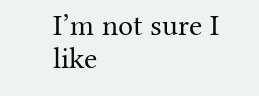I’m not sure I like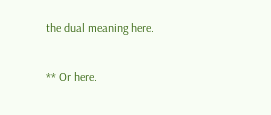the dual meaning here.

** Or here.